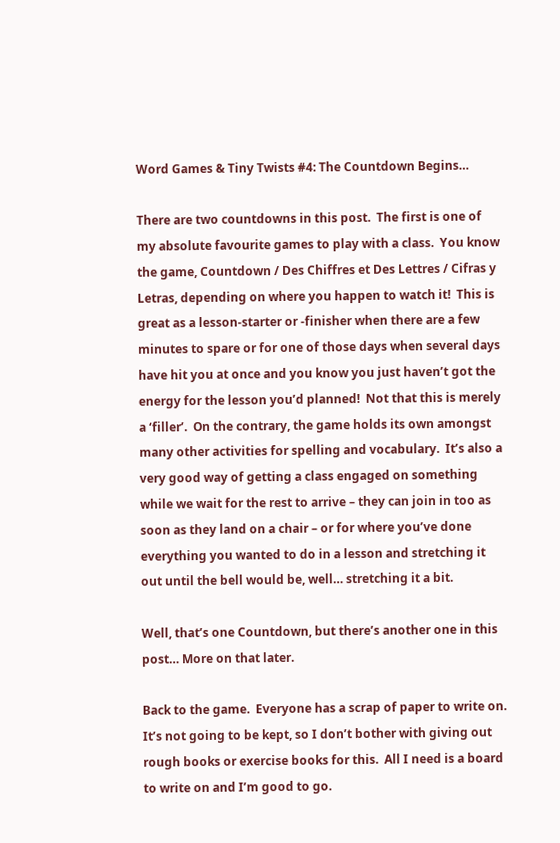Word Games & Tiny Twists #4: The Countdown Begins…

There are two countdowns in this post.  The first is one of my absolute favourite games to play with a class.  You know the game, Countdown / Des Chiffres et Des Lettres / Cifras y Letras, depending on where you happen to watch it!  This is great as a lesson-starter or -finisher when there are a few minutes to spare or for one of those days when several days have hit you at once and you know you just haven’t got the energy for the lesson you’d planned!  Not that this is merely a ‘filler’.  On the contrary, the game holds its own amongst many other activities for spelling and vocabulary.  It’s also a very good way of getting a class engaged on something while we wait for the rest to arrive – they can join in too as soon as they land on a chair – or for where you’ve done everything you wanted to do in a lesson and stretching it out until the bell would be, well… stretching it a bit.

Well, that’s one Countdown, but there’s another one in this post… More on that later.

Back to the game.  Everyone has a scrap of paper to write on.  It’s not going to be kept, so I don’t bother with giving out rough books or exercise books for this.  All I need is a board to write on and I’m good to go.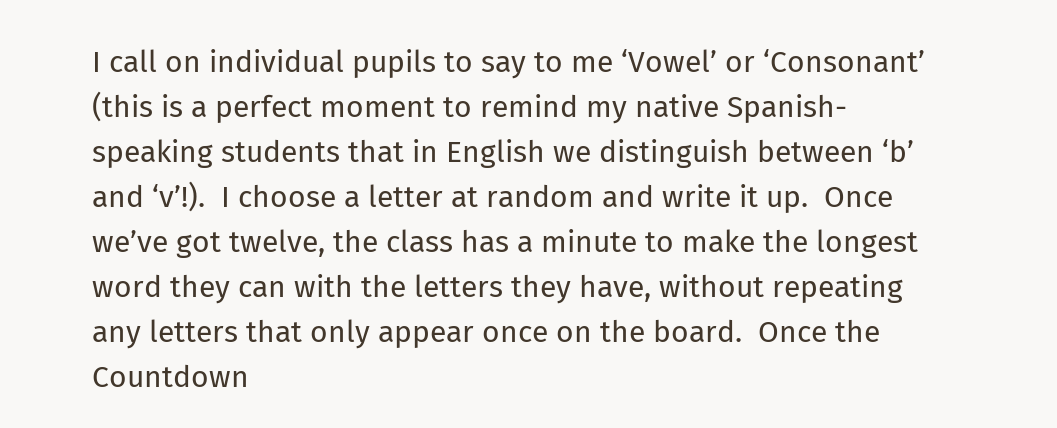I call on individual pupils to say to me ‘Vowel’ or ‘Consonant’ (this is a perfect moment to remind my native Spanish-speaking students that in English we distinguish between ‘b’ and ‘v’!).  I choose a letter at random and write it up.  Once we’ve got twelve, the class has a minute to make the longest word they can with the letters they have, without repeating any letters that only appear once on the board.  Once the Countdown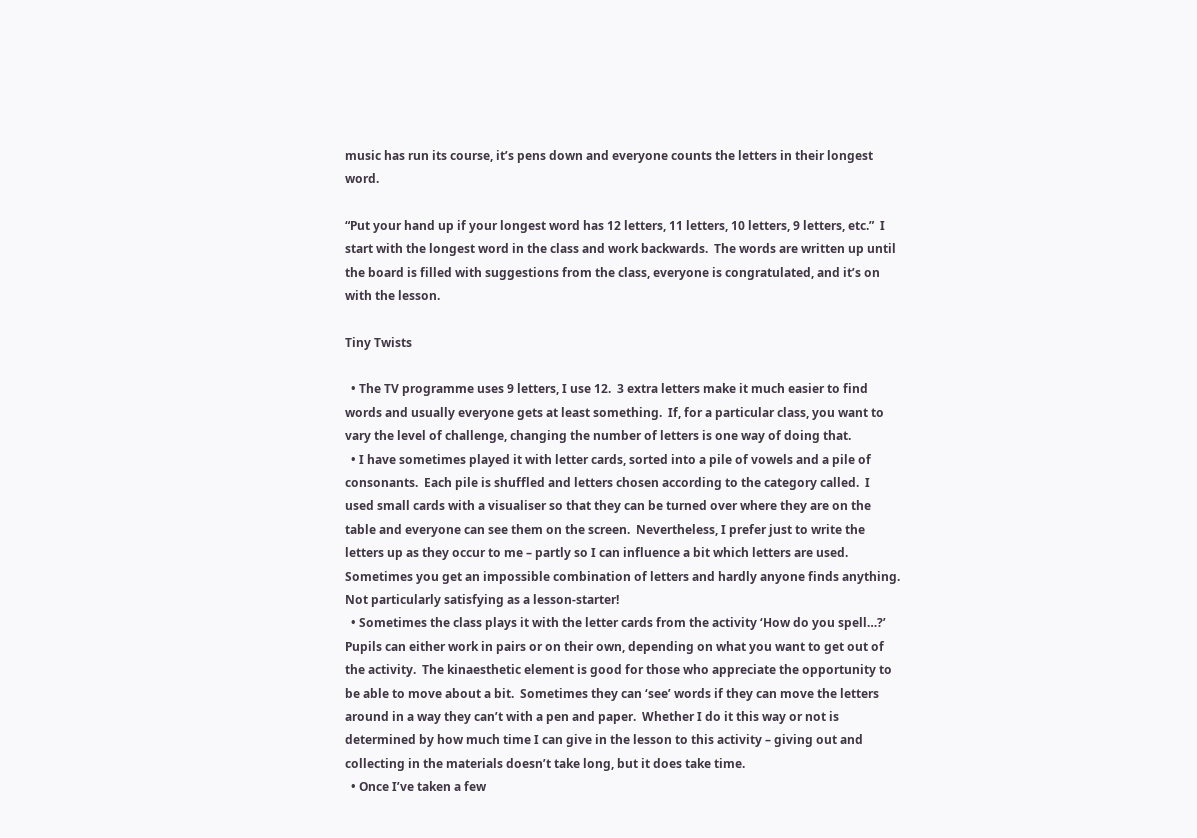music has run its course, it’s pens down and everyone counts the letters in their longest word.

“Put your hand up if your longest word has 12 letters, 11 letters, 10 letters, 9 letters, etc.”  I start with the longest word in the class and work backwards.  The words are written up until the board is filled with suggestions from the class, everyone is congratulated, and it’s on with the lesson.

Tiny Twists

  • The TV programme uses 9 letters, I use 12.  3 extra letters make it much easier to find words and usually everyone gets at least something.  If, for a particular class, you want to vary the level of challenge, changing the number of letters is one way of doing that.
  • I have sometimes played it with letter cards, sorted into a pile of vowels and a pile of consonants.  Each pile is shuffled and letters chosen according to the category called.  I used small cards with a visualiser so that they can be turned over where they are on the table and everyone can see them on the screen.  Nevertheless, I prefer just to write the letters up as they occur to me – partly so I can influence a bit which letters are used.  Sometimes you get an impossible combination of letters and hardly anyone finds anything.  Not particularly satisfying as a lesson-starter!
  • Sometimes the class plays it with the letter cards from the activity ‘How do you spell…?’    Pupils can either work in pairs or on their own, depending on what you want to get out of the activity.  The kinaesthetic element is good for those who appreciate the opportunity to be able to move about a bit.  Sometimes they can ‘see’ words if they can move the letters around in a way they can’t with a pen and paper.  Whether I do it this way or not is determined by how much time I can give in the lesson to this activity – giving out and collecting in the materials doesn’t take long, but it does take time.
  • Once I’ve taken a few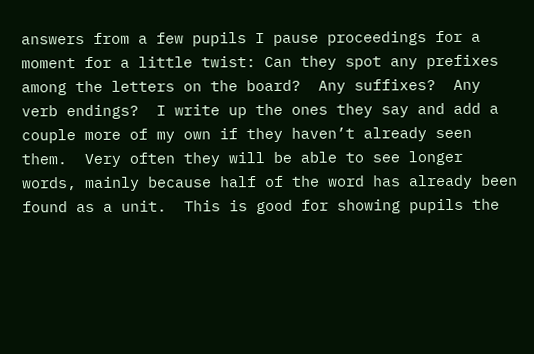answers from a few pupils I pause proceedings for a moment for a little twist: Can they spot any prefixes among the letters on the board?  Any suffixes?  Any verb endings?  I write up the ones they say and add a couple more of my own if they haven’t already seen them.  Very often they will be able to see longer words, mainly because half of the word has already been found as a unit.  This is good for showing pupils the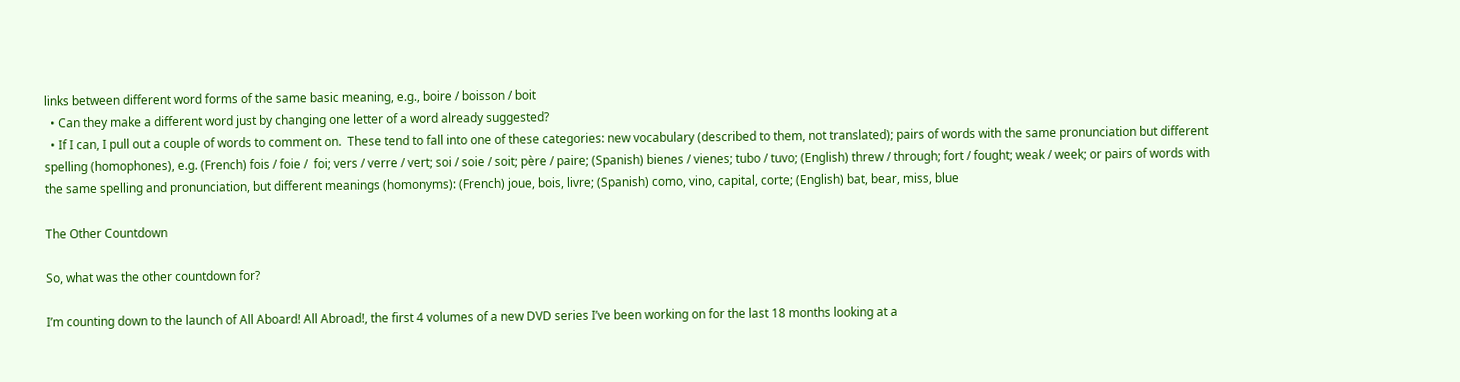links between different word forms of the same basic meaning, e.g., boire / boisson / boit
  • Can they make a different word just by changing one letter of a word already suggested?
  • If I can, I pull out a couple of words to comment on.  These tend to fall into one of these categories: new vocabulary (described to them, not translated); pairs of words with the same pronunciation but different spelling (homophones), e.g. (French) fois / foie /  foi; vers / verre / vert; soi / soie / soit; père / paire; (Spanish) bienes / vienes; tubo / tuvo; (English) threw / through; fort / fought; weak / week; or pairs of words with the same spelling and pronunciation, but different meanings (homonyms): (French) joue, bois, livre; (Spanish) como, vino, capital, corte; (English) bat, bear, miss, blue

The Other Countdown

So, what was the other countdown for?

I’m counting down to the launch of All Aboard! All Abroad!, the first 4 volumes of a new DVD series I’ve been working on for the last 18 months looking at a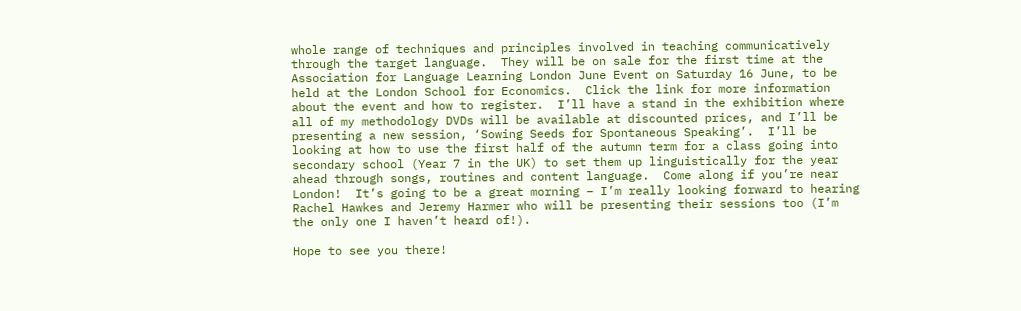whole range of techniques and principles involved in teaching communicatively through the target language.  They will be on sale for the first time at the Association for Language Learning London June Event on Saturday 16 June, to be held at the London School for Economics.  Click the link for more information about the event and how to register.  I’ll have a stand in the exhibition where all of my methodology DVDs will be available at discounted prices, and I’ll be presenting a new session, ‘Sowing Seeds for Spontaneous Speaking’.  I’ll be looking at how to use the first half of the autumn term for a class going into secondary school (Year 7 in the UK) to set them up linguistically for the year ahead through songs, routines and content language.  Come along if you’re near London!  It’s going to be a great morning – I’m really looking forward to hearing Rachel Hawkes and Jeremy Harmer who will be presenting their sessions too (I’m the only one I haven’t heard of!).

Hope to see you there!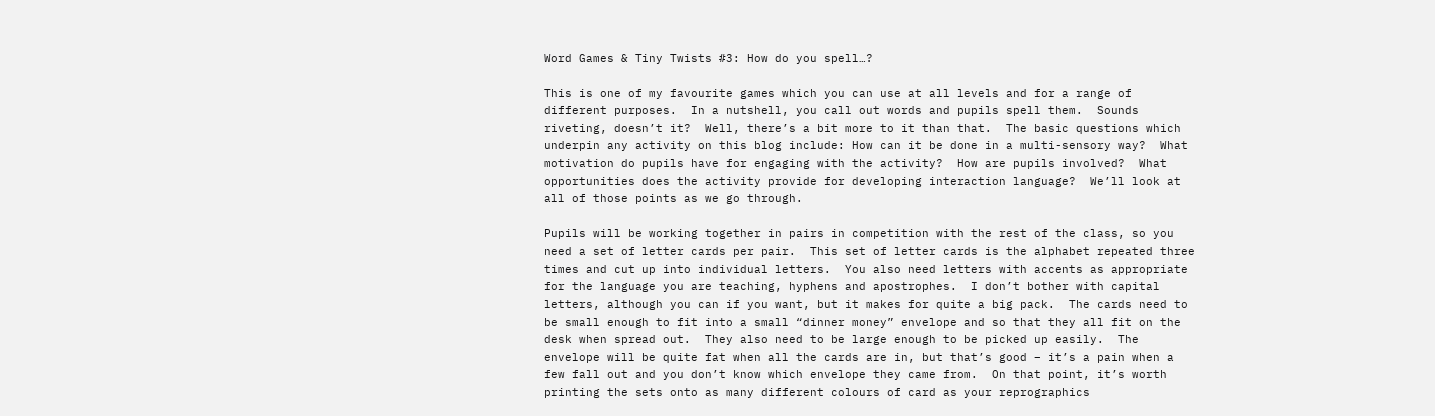Word Games & Tiny Twists #3: How do you spell…?

This is one of my favourite games which you can use at all levels and for a range of different purposes.  In a nutshell, you call out words and pupils spell them.  Sounds riveting, doesn’t it?  Well, there’s a bit more to it than that.  The basic questions which underpin any activity on this blog include: How can it be done in a multi-sensory way?  What motivation do pupils have for engaging with the activity?  How are pupils involved?  What opportunities does the activity provide for developing interaction language?  We’ll look at all of those points as we go through.

Pupils will be working together in pairs in competition with the rest of the class, so you need a set of letter cards per pair.  This set of letter cards is the alphabet repeated three times and cut up into individual letters.  You also need letters with accents as appropriate for the language you are teaching, hyphens and apostrophes.  I don’t bother with capital letters, although you can if you want, but it makes for quite a big pack.  The cards need to be small enough to fit into a small “dinner money” envelope and so that they all fit on the desk when spread out.  They also need to be large enough to be picked up easily.  The envelope will be quite fat when all the cards are in, but that’s good – it’s a pain when a few fall out and you don’t know which envelope they came from.  On that point, it’s worth printing the sets onto as many different colours of card as your reprographics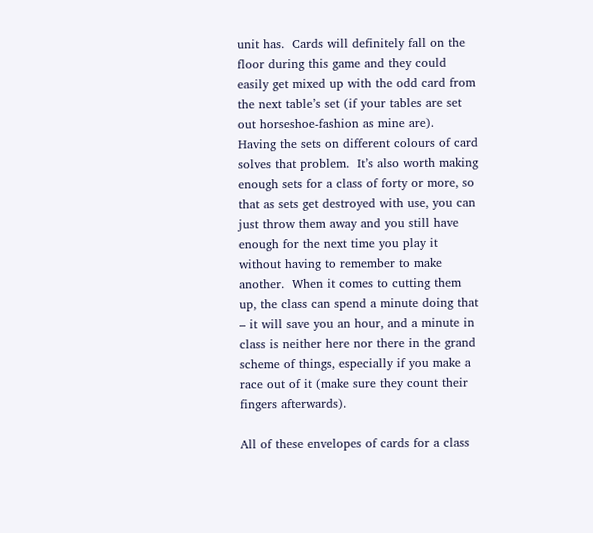unit has.  Cards will definitely fall on the floor during this game and they could easily get mixed up with the odd card from the next table’s set (if your tables are set out horseshoe-fashion as mine are).  Having the sets on different colours of card solves that problem.  It’s also worth making enough sets for a class of forty or more, so that as sets get destroyed with use, you can just throw them away and you still have enough for the next time you play it without having to remember to make another.  When it comes to cutting them up, the class can spend a minute doing that – it will save you an hour, and a minute in class is neither here nor there in the grand scheme of things, especially if you make a race out of it (make sure they count their fingers afterwards).

All of these envelopes of cards for a class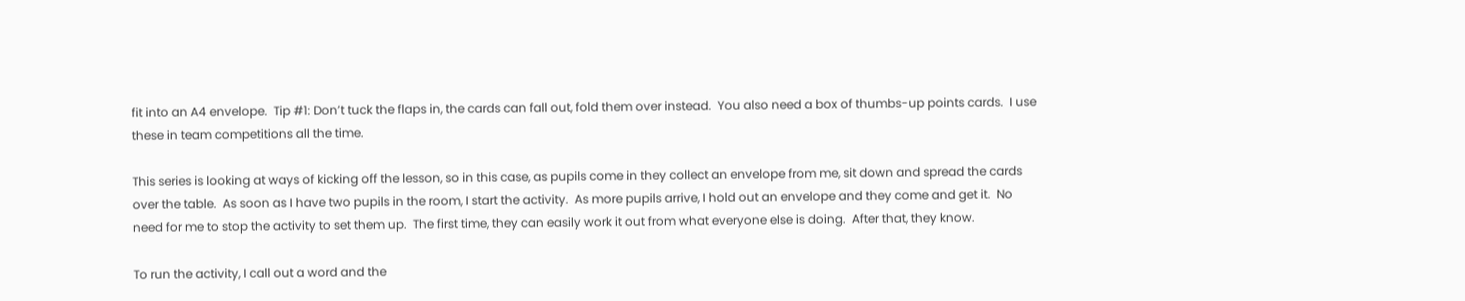fit into an A4 envelope.  Tip #1: Don’t tuck the flaps in, the cards can fall out, fold them over instead.  You also need a box of thumbs-up points cards.  I use these in team competitions all the time.

This series is looking at ways of kicking off the lesson, so in this case, as pupils come in they collect an envelope from me, sit down and spread the cards over the table.  As soon as I have two pupils in the room, I start the activity.  As more pupils arrive, I hold out an envelope and they come and get it.  No need for me to stop the activity to set them up.  The first time, they can easily work it out from what everyone else is doing.  After that, they know.

To run the activity, I call out a word and the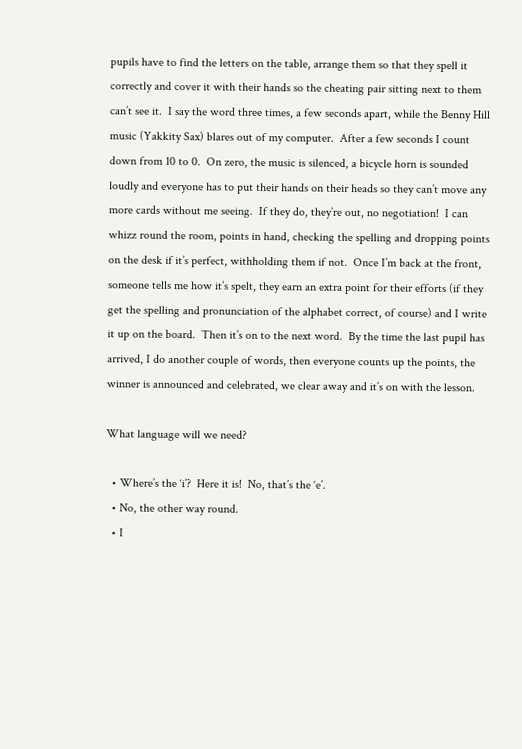pupils have to find the letters on the table, arrange them so that they spell it correctly and cover it with their hands so the cheating pair sitting next to them can’t see it.  I say the word three times, a few seconds apart, while the Benny Hill music (Yakkity Sax) blares out of my computer.  After a few seconds I count down from 10 to 0.  On zero, the music is silenced, a bicycle horn is sounded loudly and everyone has to put their hands on their heads so they can’t move any more cards without me seeing.  If they do, they’re out, no negotiation!  I can whizz round the room, points in hand, checking the spelling and dropping points on the desk if it’s perfect, withholding them if not.  Once I’m back at the front, someone tells me how it’s spelt, they earn an extra point for their efforts (if they get the spelling and pronunciation of the alphabet correct, of course) and I write it up on the board.  Then it’s on to the next word.  By the time the last pupil has arrived, I do another couple of words, then everyone counts up the points, the winner is announced and celebrated, we clear away and it’s on with the lesson.

What language will we need?

  • Where’s the ‘i’?  Here it is!  No, that’s the ‘e’.
  • No, the other way round.
  • I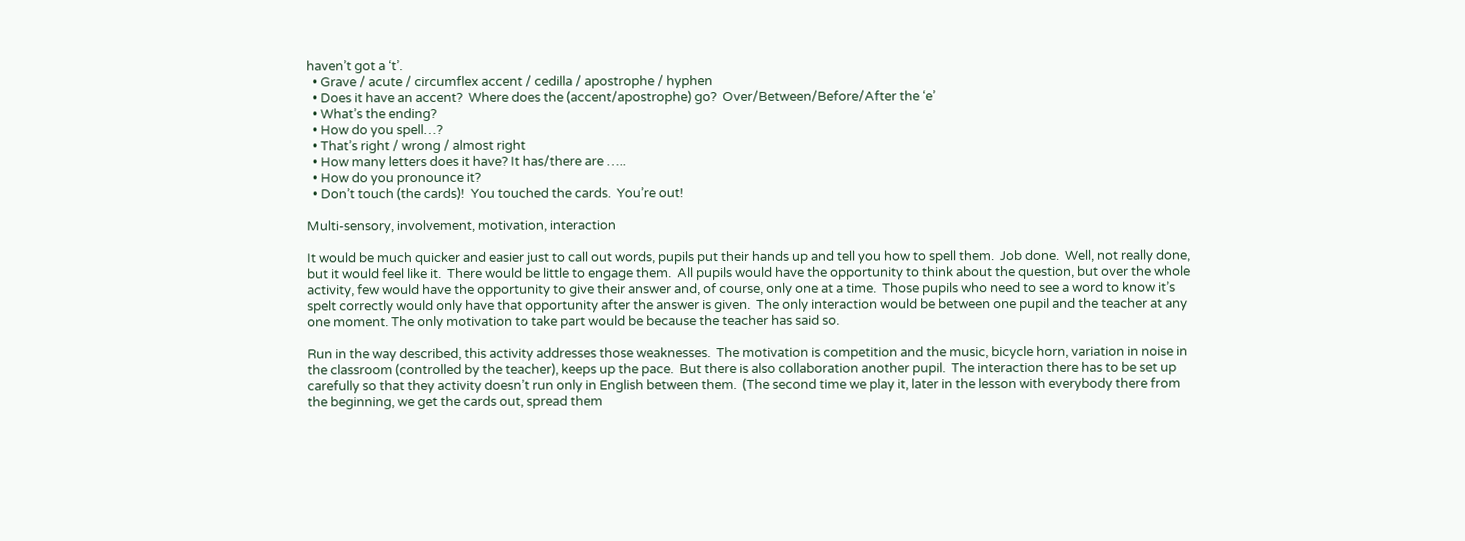haven’t got a ‘t’.
  • Grave / acute / circumflex accent / cedilla / apostrophe / hyphen
  • Does it have an accent?  Where does the (accent/apostrophe) go?  Over/Between/Before/After the ‘e’
  • What’s the ending?
  • How do you spell…?
  • That’s right / wrong / almost right
  • How many letters does it have? It has/there are …..
  • How do you pronounce it?
  • Don’t touch (the cards)!  You touched the cards.  You’re out!

Multi-sensory, involvement, motivation, interaction

It would be much quicker and easier just to call out words, pupils put their hands up and tell you how to spell them.  Job done.  Well, not really done, but it would feel like it.  There would be little to engage them.  All pupils would have the opportunity to think about the question, but over the whole activity, few would have the opportunity to give their answer and, of course, only one at a time.  Those pupils who need to see a word to know it’s spelt correctly would only have that opportunity after the answer is given.  The only interaction would be between one pupil and the teacher at any one moment. The only motivation to take part would be because the teacher has said so.

Run in the way described, this activity addresses those weaknesses.  The motivation is competition and the music, bicycle horn, variation in noise in the classroom (controlled by the teacher), keeps up the pace.  But there is also collaboration another pupil.  The interaction there has to be set up carefully so that they activity doesn’t run only in English between them.  (The second time we play it, later in the lesson with everybody there from the beginning, we get the cards out, spread them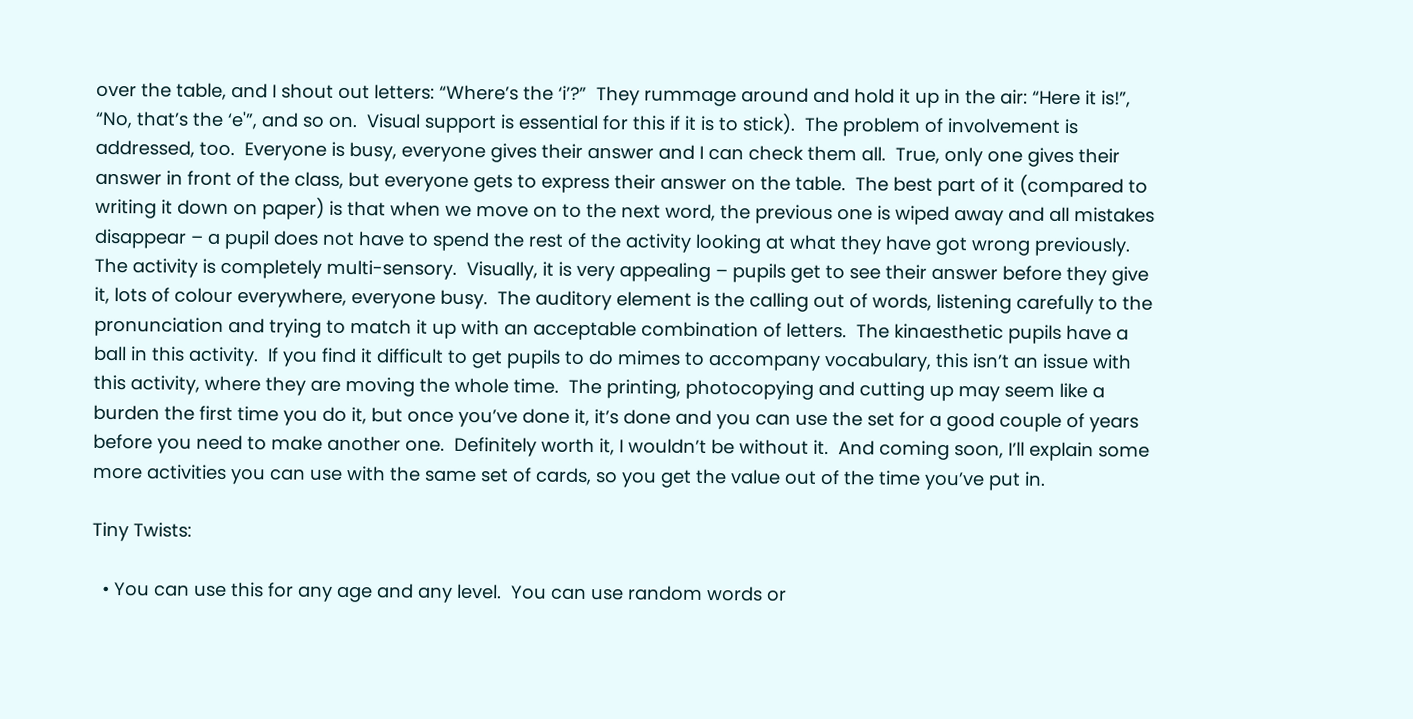over the table, and I shout out letters: “Where’s the ‘i’?”  They rummage around and hold it up in the air: “Here it is!”, “No, that’s the ‘e'”, and so on.  Visual support is essential for this if it is to stick).  The problem of involvement is addressed, too.  Everyone is busy, everyone gives their answer and I can check them all.  True, only one gives their answer in front of the class, but everyone gets to express their answer on the table.  The best part of it (compared to writing it down on paper) is that when we move on to the next word, the previous one is wiped away and all mistakes disappear – a pupil does not have to spend the rest of the activity looking at what they have got wrong previously.  The activity is completely multi-sensory.  Visually, it is very appealing – pupils get to see their answer before they give it, lots of colour everywhere, everyone busy.  The auditory element is the calling out of words, listening carefully to the pronunciation and trying to match it up with an acceptable combination of letters.  The kinaesthetic pupils have a ball in this activity.  If you find it difficult to get pupils to do mimes to accompany vocabulary, this isn’t an issue with this activity, where they are moving the whole time.  The printing, photocopying and cutting up may seem like a burden the first time you do it, but once you’ve done it, it’s done and you can use the set for a good couple of years before you need to make another one.  Definitely worth it, I wouldn’t be without it.  And coming soon, I’ll explain some more activities you can use with the same set of cards, so you get the value out of the time you’ve put in.

Tiny Twists:

  • You can use this for any age and any level.  You can use random words or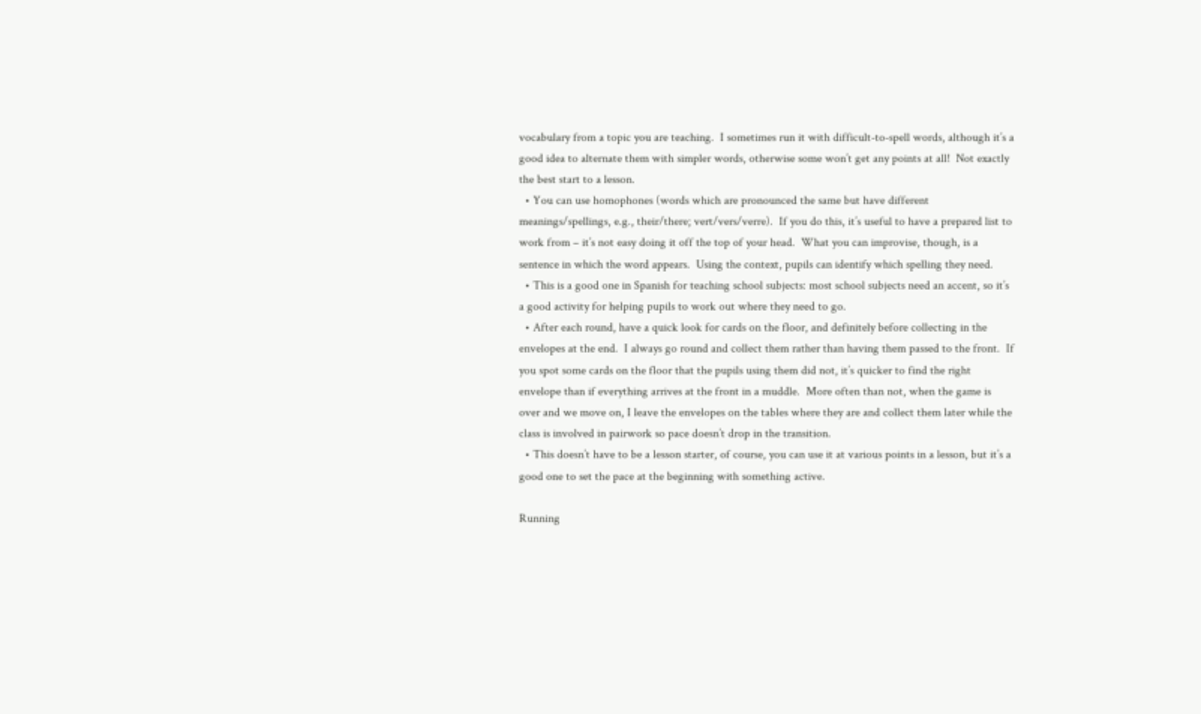vocabulary from a topic you are teaching.  I sometimes run it with difficult-to-spell words, although it’s a good idea to alternate them with simpler words, otherwise some won’t get any points at all!  Not exactly the best start to a lesson.
  • You can use homophones (words which are pronounced the same but have different meanings/spellings, e.g., their/there; vert/vers/verre).  If you do this, it’s useful to have a prepared list to work from – it’s not easy doing it off the top of your head.  What you can improvise, though, is a sentence in which the word appears.  Using the context, pupils can identify which spelling they need.
  • This is a good one in Spanish for teaching school subjects: most school subjects need an accent, so it’s a good activity for helping pupils to work out where they need to go.
  • After each round, have a quick look for cards on the floor, and definitely before collecting in the envelopes at the end.  I always go round and collect them rather than having them passed to the front.  If you spot some cards on the floor that the pupils using them did not, it’s quicker to find the right envelope than if everything arrives at the front in a muddle.  More often than not, when the game is over and we move on, I leave the envelopes on the tables where they are and collect them later while the class is involved in pairwork so pace doesn’t drop in the transition.
  • This doesn’t have to be a lesson starter, of course, you can use it at various points in a lesson, but it’s a good one to set the pace at the beginning with something active.

Running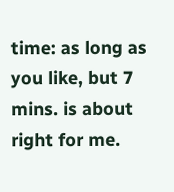time: as long as you like, but 7 mins. is about right for me.